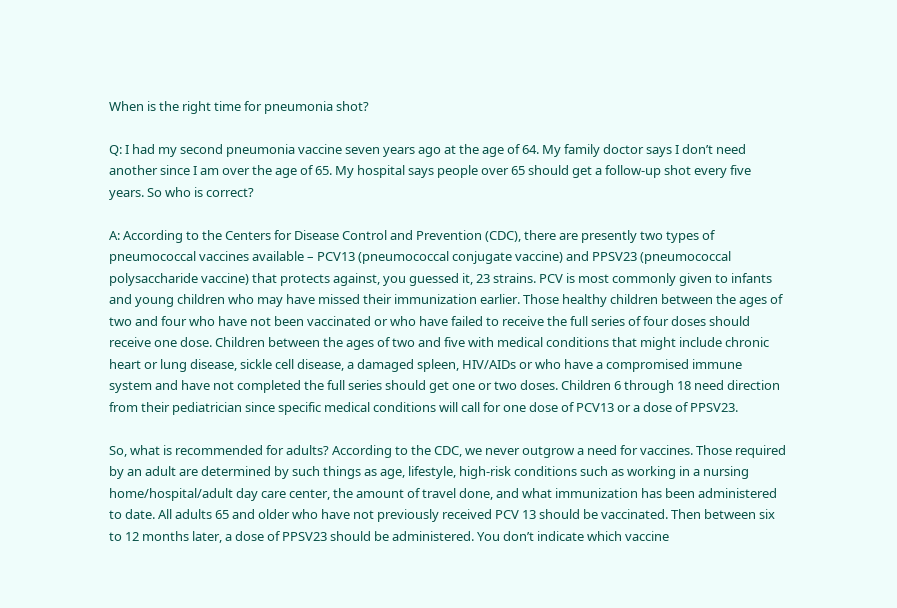When is the right time for pneumonia shot?

Q: I had my second pneumonia vaccine seven years ago at the age of 64. My family doctor says I don’t need another since I am over the age of 65. My hospital says people over 65 should get a follow-up shot every five years. So who is correct?

A: According to the Centers for Disease Control and Prevention (CDC), there are presently two types of pneumococcal vaccines available – PCV13 (pneumococcal conjugate vaccine) and PPSV23 (pneumococcal polysaccharide vaccine) that protects against, you guessed it, 23 strains. PCV is most commonly given to infants and young children who may have missed their immunization earlier. Those healthy children between the ages of two and four who have not been vaccinated or who have failed to receive the full series of four doses should receive one dose. Children between the ages of two and five with medical conditions that might include chronic heart or lung disease, sickle cell disease, a damaged spleen, HIV/AIDs or who have a compromised immune system and have not completed the full series should get one or two doses. Children 6 through 18 need direction from their pediatrician since specific medical conditions will call for one dose of PCV13 or a dose of PPSV23.

So, what is recommended for adults? According to the CDC, we never outgrow a need for vaccines. Those required by an adult are determined by such things as age, lifestyle, high-risk conditions such as working in a nursing home/hospital/adult day care center, the amount of travel done, and what immunization has been administered to date. All adults 65 and older who have not previously received PCV 13 should be vaccinated. Then between six to 12 months later, a dose of PPSV23 should be administered. You don’t indicate which vaccine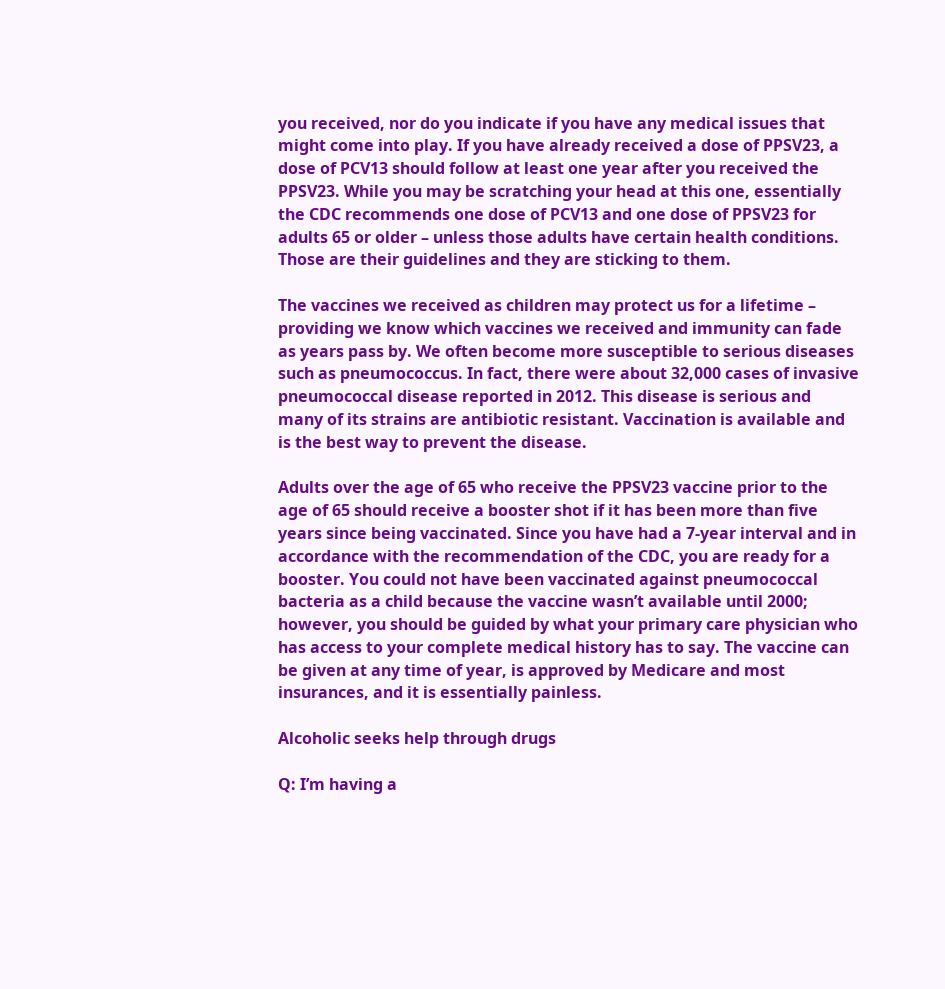you received, nor do you indicate if you have any medical issues that might come into play. If you have already received a dose of PPSV23, a dose of PCV13 should follow at least one year after you received the PPSV23. While you may be scratching your head at this one, essentially the CDC recommends one dose of PCV13 and one dose of PPSV23 for adults 65 or older – unless those adults have certain health conditions. Those are their guidelines and they are sticking to them.

The vaccines we received as children may protect us for a lifetime – providing we know which vaccines we received and immunity can fade as years pass by. We often become more susceptible to serious diseases such as pneumococcus. In fact, there were about 32,000 cases of invasive pneumococcal disease reported in 2012. This disease is serious and many of its strains are antibiotic resistant. Vaccination is available and is the best way to prevent the disease.

Adults over the age of 65 who receive the PPSV23 vaccine prior to the age of 65 should receive a booster shot if it has been more than five years since being vaccinated. Since you have had a 7-year interval and in accordance with the recommendation of the CDC, you are ready for a booster. You could not have been vaccinated against pneumococcal bacteria as a child because the vaccine wasn’t available until 2000; however, you should be guided by what your primary care physician who has access to your complete medical history has to say. The vaccine can be given at any time of year, is approved by Medicare and most insurances, and it is essentially painless.

Alcoholic seeks help through drugs

Q: I’m having a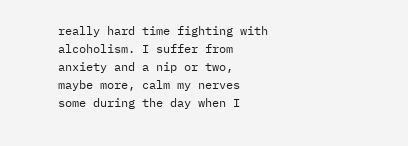really hard time fighting with alcoholism. I suffer from anxiety and a nip or two, maybe more, calm my nerves some during the day when I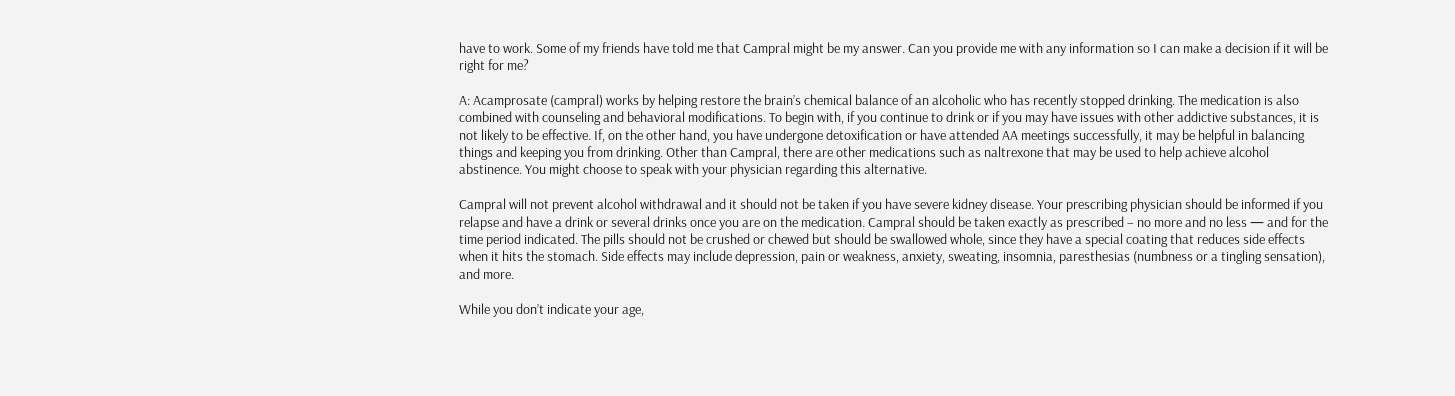have to work. Some of my friends have told me that Campral might be my answer. Can you provide me with any information so I can make a decision if it will be right for me?

A: Acamprosate (campral) works by helping restore the brain’s chemical balance of an alcoholic who has recently stopped drinking. The medication is also combined with counseling and behavioral modifications. To begin with, if you continue to drink or if you may have issues with other addictive substances, it is not likely to be effective. If, on the other hand, you have undergone detoxification or have attended AA meetings successfully, it may be helpful in balancing things and keeping you from drinking. Other than Campral, there are other medications such as naltrexone that may be used to help achieve alcohol abstinence. You might choose to speak with your physician regarding this alternative.

Campral will not prevent alcohol withdrawal and it should not be taken if you have severe kidney disease. Your prescribing physician should be informed if you relapse and have a drink or several drinks once you are on the medication. Campral should be taken exactly as prescribed – no more and no less — and for the time period indicated. The pills should not be crushed or chewed but should be swallowed whole, since they have a special coating that reduces side effects when it hits the stomach. Side effects may include depression, pain or weakness, anxiety, sweating, insomnia, paresthesias (numbness or a tingling sensation), and more.

While you don’t indicate your age,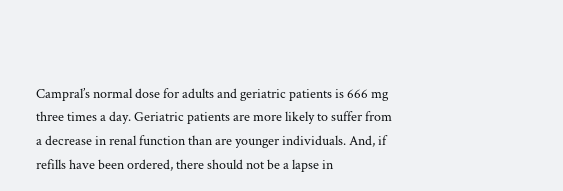Campral’s normal dose for adults and geriatric patients is 666 mg three times a day. Geriatric patients are more likely to suffer from a decrease in renal function than are younger individuals. And, if refills have been ordered, there should not be a lapse in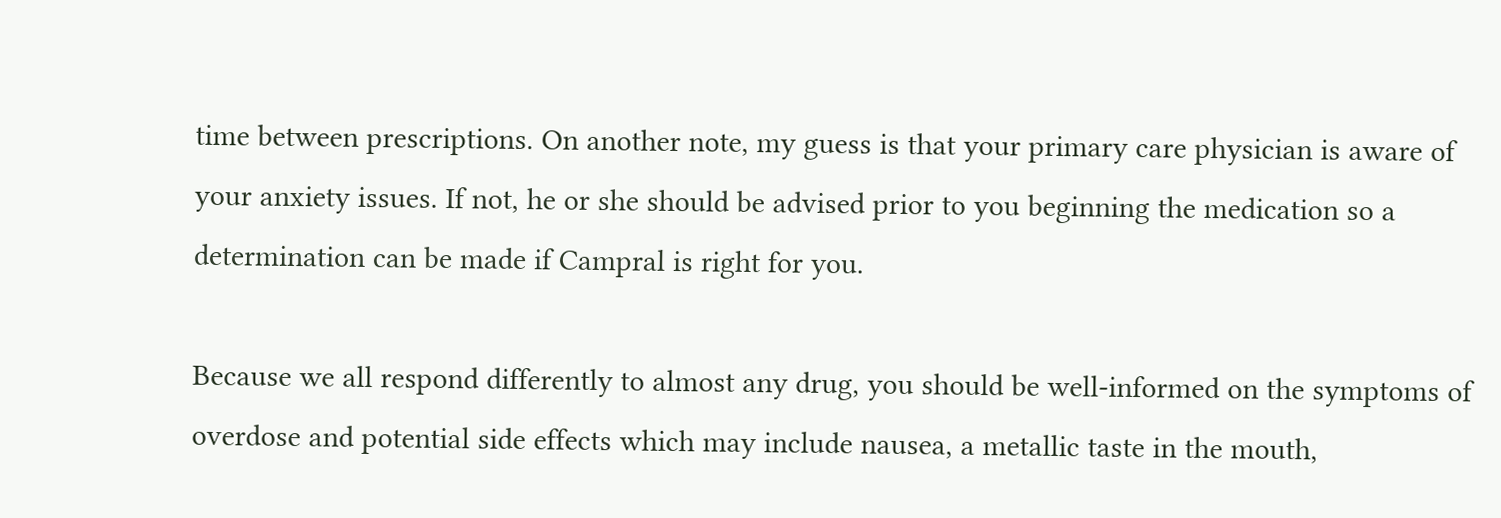time between prescriptions. On another note, my guess is that your primary care physician is aware of your anxiety issues. If not, he or she should be advised prior to you beginning the medication so a determination can be made if Campral is right for you.

Because we all respond differently to almost any drug, you should be well-informed on the symptoms of overdose and potential side effects which may include nausea, a metallic taste in the mouth,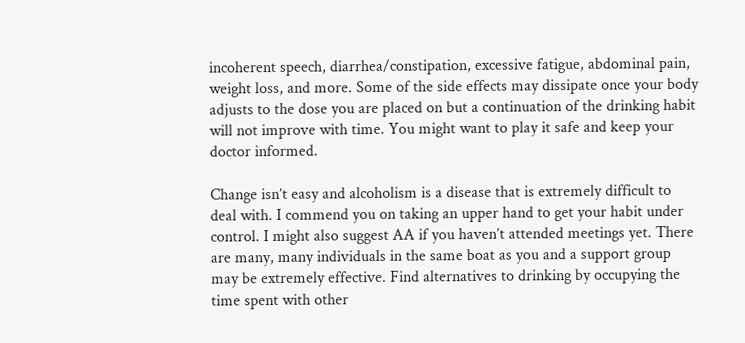incoherent speech, diarrhea/constipation, excessive fatigue, abdominal pain, weight loss, and more. Some of the side effects may dissipate once your body adjusts to the dose you are placed on but a continuation of the drinking habit will not improve with time. You might want to play it safe and keep your doctor informed.

Change isn’t easy and alcoholism is a disease that is extremely difficult to deal with. I commend you on taking an upper hand to get your habit under control. I might also suggest AA if you haven’t attended meetings yet. There are many, many individuals in the same boat as you and a support group may be extremely effective. Find alternatives to drinking by occupying the time spent with other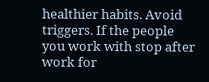healthier habits. Avoid triggers. If the people you work with stop after work for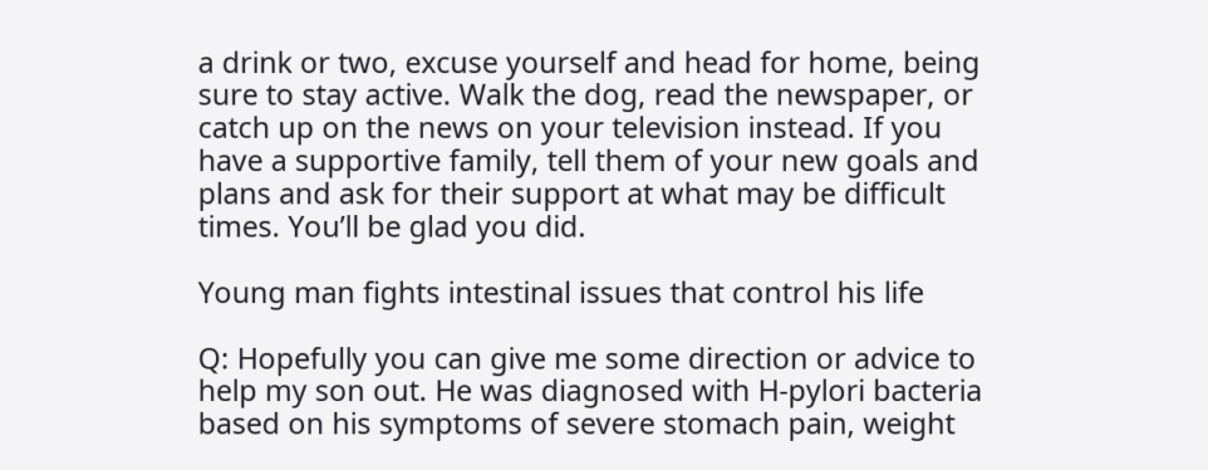a drink or two, excuse yourself and head for home, being sure to stay active. Walk the dog, read the newspaper, or catch up on the news on your television instead. If you have a supportive family, tell them of your new goals and plans and ask for their support at what may be difficult times. You’ll be glad you did.

Young man fights intestinal issues that control his life

Q: Hopefully you can give me some direction or advice to help my son out. He was diagnosed with H-pylori bacteria based on his symptoms of severe stomach pain, weight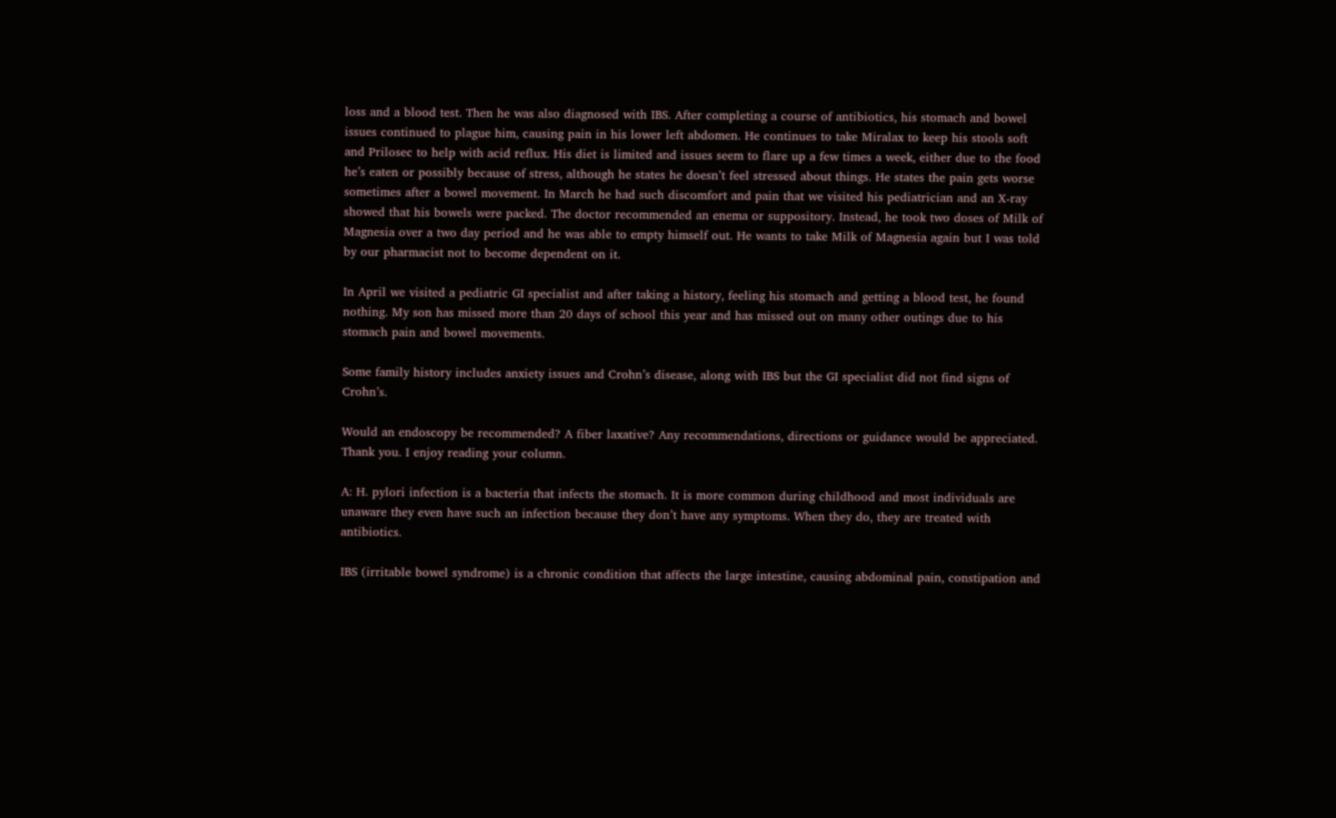loss and a blood test. Then he was also diagnosed with IBS. After completing a course of antibiotics, his stomach and bowel issues continued to plague him, causing pain in his lower left abdomen. He continues to take Miralax to keep his stools soft and Prilosec to help with acid reflux. His diet is limited and issues seem to flare up a few times a week, either due to the food he’s eaten or possibly because of stress, although he states he doesn’t feel stressed about things. He states the pain gets worse sometimes after a bowel movement. In March he had such discomfort and pain that we visited his pediatrician and an X-ray showed that his bowels were packed. The doctor recommended an enema or suppository. Instead, he took two doses of Milk of Magnesia over a two day period and he was able to empty himself out. He wants to take Milk of Magnesia again but I was told by our pharmacist not to become dependent on it.

In April we visited a pediatric GI specialist and after taking a history, feeling his stomach and getting a blood test, he found nothing. My son has missed more than 20 days of school this year and has missed out on many other outings due to his stomach pain and bowel movements.

Some family history includes anxiety issues and Crohn’s disease, along with IBS but the GI specialist did not find signs of Crohn’s.

Would an endoscopy be recommended? A fiber laxative? Any recommendations, directions or guidance would be appreciated. Thank you. I enjoy reading your column.

A: H. pylori infection is a bacteria that infects the stomach. It is more common during childhood and most individuals are unaware they even have such an infection because they don’t have any symptoms. When they do, they are treated with antibiotics.

IBS (irritable bowel syndrome) is a chronic condition that affects the large intestine, causing abdominal pain, constipation and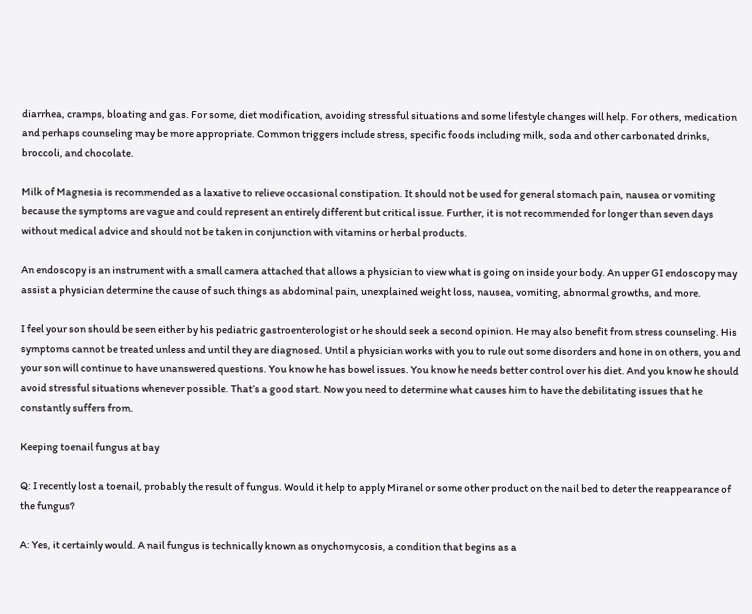diarrhea, cramps, bloating and gas. For some, diet modification, avoiding stressful situations and some lifestyle changes will help. For others, medication and perhaps counseling may be more appropriate. Common triggers include stress, specific foods including milk, soda and other carbonated drinks, broccoli, and chocolate.

Milk of Magnesia is recommended as a laxative to relieve occasional constipation. It should not be used for general stomach pain, nausea or vomiting because the symptoms are vague and could represent an entirely different but critical issue. Further, it is not recommended for longer than seven days without medical advice and should not be taken in conjunction with vitamins or herbal products.

An endoscopy is an instrument with a small camera attached that allows a physician to view what is going on inside your body. An upper GI endoscopy may assist a physician determine the cause of such things as abdominal pain, unexplained weight loss, nausea, vomiting, abnormal growths, and more.

I feel your son should be seen either by his pediatric gastroenterologist or he should seek a second opinion. He may also benefit from stress counseling. His symptoms cannot be treated unless and until they are diagnosed. Until a physician works with you to rule out some disorders and hone in on others, you and your son will continue to have unanswered questions. You know he has bowel issues. You know he needs better control over his diet. And you know he should avoid stressful situations whenever possible. That’s a good start. Now you need to determine what causes him to have the debilitating issues that he constantly suffers from.

Keeping toenail fungus at bay

Q: I recently lost a toenail, probably the result of fungus. Would it help to apply Miranel or some other product on the nail bed to deter the reappearance of the fungus?

A: Yes, it certainly would. A nail fungus is technically known as onychomycosis, a condition that begins as a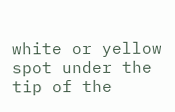white or yellow spot under the tip of the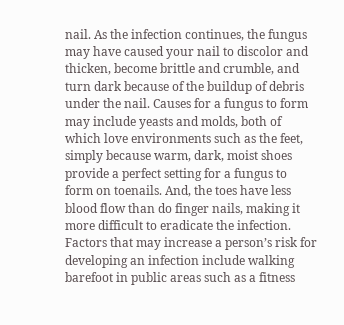nail. As the infection continues, the fungus may have caused your nail to discolor and thicken, become brittle and crumble, and turn dark because of the buildup of debris under the nail. Causes for a fungus to form may include yeasts and molds, both of which love environments such as the feet, simply because warm, dark, moist shoes provide a perfect setting for a fungus to form on toenails. And, the toes have less blood flow than do finger nails, making it more difficult to eradicate the infection. Factors that may increase a person’s risk for developing an infection include walking barefoot in public areas such as a fitness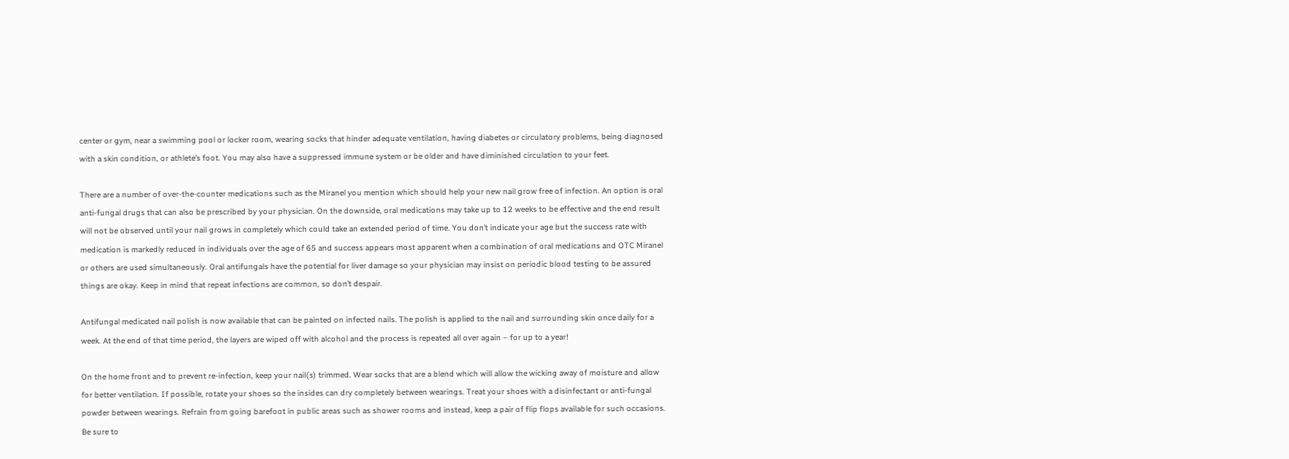center or gym, near a swimming pool or locker room, wearing socks that hinder adequate ventilation, having diabetes or circulatory problems, being diagnosed with a skin condition, or athlete’s foot. You may also have a suppressed immune system or be older and have diminished circulation to your feet.

There are a number of over-the-counter medications such as the Miranel you mention which should help your new nail grow free of infection. An option is oral anti-fungal drugs that can also be prescribed by your physician. On the downside, oral medications may take up to 12 weeks to be effective and the end result will not be observed until your nail grows in completely which could take an extended period of time. You don’t indicate your age but the success rate with medication is markedly reduced in individuals over the age of 65 and success appears most apparent when a combination of oral medications and OTC Miranel or others are used simultaneously. Oral antifungals have the potential for liver damage so your physician may insist on periodic blood testing to be assured things are okay. Keep in mind that repeat infections are common, so don’t despair.

Antifungal medicated nail polish is now available that can be painted on infected nails. The polish is applied to the nail and surrounding skin once daily for a week. At the end of that time period, the layers are wiped off with alcohol and the process is repeated all over again – for up to a year!

On the home front and to prevent re-infection, keep your nail(s) trimmed. Wear socks that are a blend which will allow the wicking away of moisture and allow for better ventilation. If possible, rotate your shoes so the insides can dry completely between wearings. Treat your shoes with a disinfectant or anti-fungal powder between wearings. Refrain from going barefoot in public areas such as shower rooms and instead, keep a pair of flip flops available for such occasions. Be sure to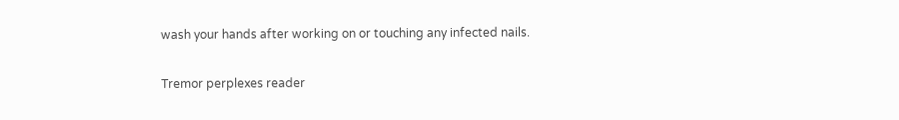wash your hands after working on or touching any infected nails.

Tremor perplexes reader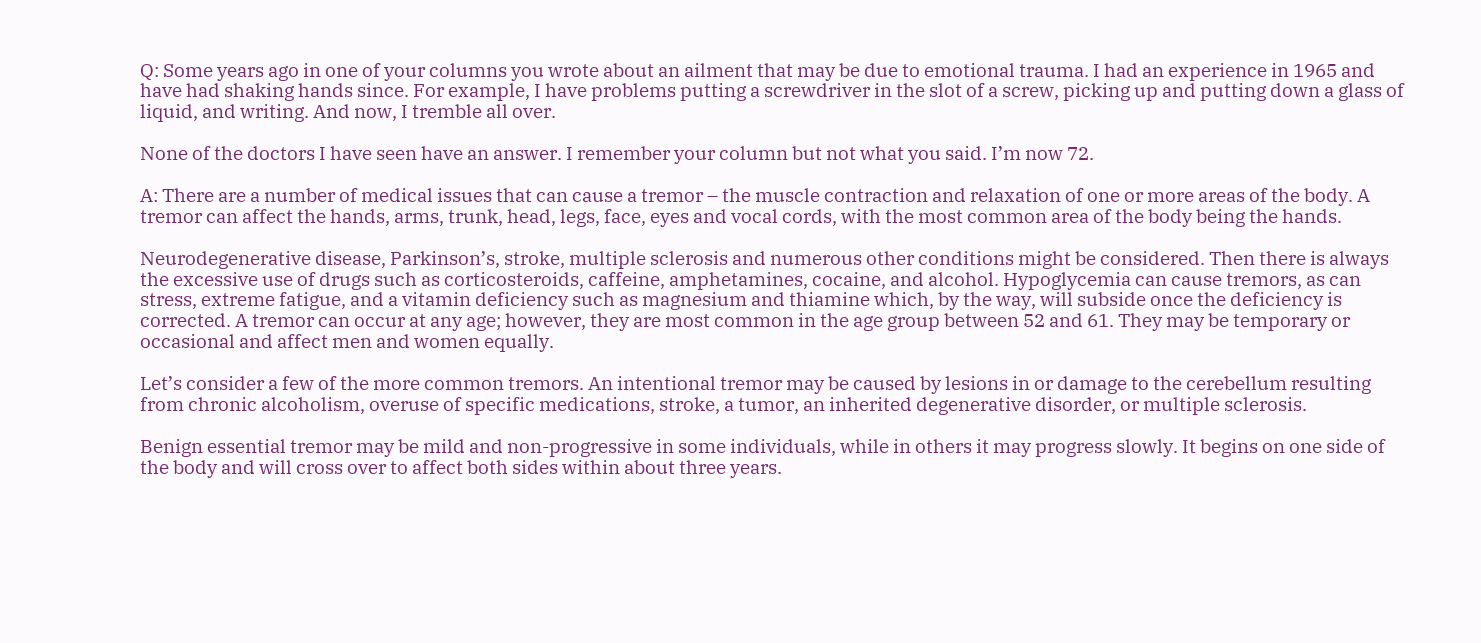Q: Some years ago in one of your columns you wrote about an ailment that may be due to emotional trauma. I had an experience in 1965 and have had shaking hands since. For example, I have problems putting a screwdriver in the slot of a screw, picking up and putting down a glass of liquid, and writing. And now, I tremble all over.

None of the doctors I have seen have an answer. I remember your column but not what you said. I’m now 72.

A: There are a number of medical issues that can cause a tremor – the muscle contraction and relaxation of one or more areas of the body. A tremor can affect the hands, arms, trunk, head, legs, face, eyes and vocal cords, with the most common area of the body being the hands.

Neurodegenerative disease, Parkinson’s, stroke, multiple sclerosis and numerous other conditions might be considered. Then there is always the excessive use of drugs such as corticosteroids, caffeine, amphetamines, cocaine, and alcohol. Hypoglycemia can cause tremors, as can stress, extreme fatigue, and a vitamin deficiency such as magnesium and thiamine which, by the way, will subside once the deficiency is corrected. A tremor can occur at any age; however, they are most common in the age group between 52 and 61. They may be temporary or occasional and affect men and women equally.

Let’s consider a few of the more common tremors. An intentional tremor may be caused by lesions in or damage to the cerebellum resulting from chronic alcoholism, overuse of specific medications, stroke, a tumor, an inherited degenerative disorder, or multiple sclerosis.

Benign essential tremor may be mild and non-progressive in some individuals, while in others it may progress slowly. It begins on one side of the body and will cross over to affect both sides within about three years.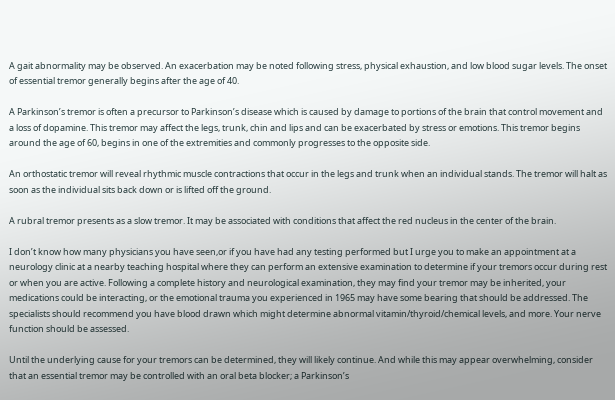A gait abnormality may be observed. An exacerbation may be noted following stress, physical exhaustion, and low blood sugar levels. The onset of essential tremor generally begins after the age of 40.

A Parkinson’s tremor is often a precursor to Parkinson’s disease which is caused by damage to portions of the brain that control movement and a loss of dopamine. This tremor may affect the legs, trunk, chin and lips and can be exacerbated by stress or emotions. This tremor begins around the age of 60, begins in one of the extremities and commonly progresses to the opposite side.

An orthostatic tremor will reveal rhythmic muscle contractions that occur in the legs and trunk when an individual stands. The tremor will halt as soon as the individual sits back down or is lifted off the ground.

A rubral tremor presents as a slow tremor. It may be associated with conditions that affect the red nucleus in the center of the brain.

I don’t know how many physicians you have seen,or if you have had any testing performed but I urge you to make an appointment at a neurology clinic at a nearby teaching hospital where they can perform an extensive examination to determine if your tremors occur during rest or when you are active. Following a complete history and neurological examination, they may find your tremor may be inherited, your medications could be interacting, or the emotional trauma you experienced in 1965 may have some bearing that should be addressed. The specialists should recommend you have blood drawn which might determine abnormal vitamin/thyroid/chemical levels, and more. Your nerve function should be assessed.

Until the underlying cause for your tremors can be determined, they will likely continue. And while this may appear overwhelming, consider that an essential tremor may be controlled with an oral beta blocker; a Parkinson’s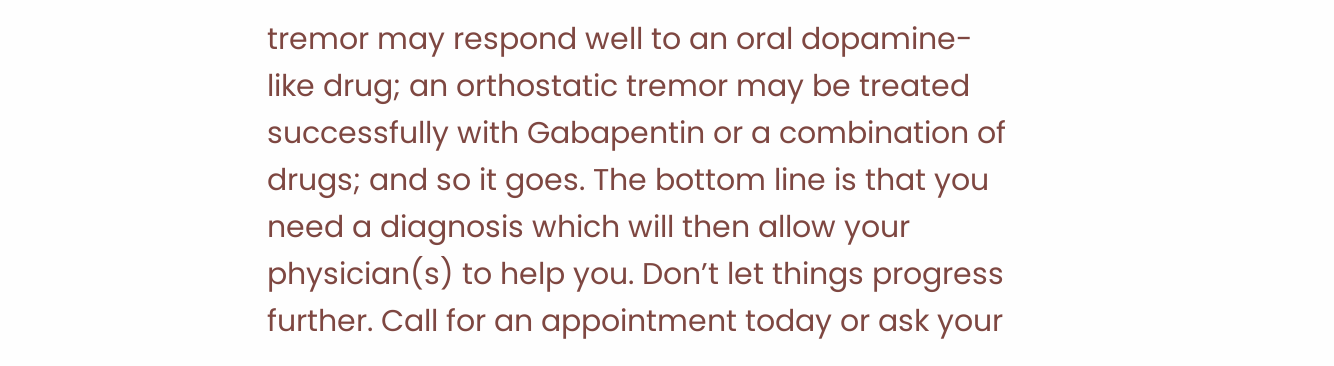tremor may respond well to an oral dopamine-like drug; an orthostatic tremor may be treated successfully with Gabapentin or a combination of drugs; and so it goes. The bottom line is that you need a diagnosis which will then allow your physician(s) to help you. Don’t let things progress further. Call for an appointment today or ask your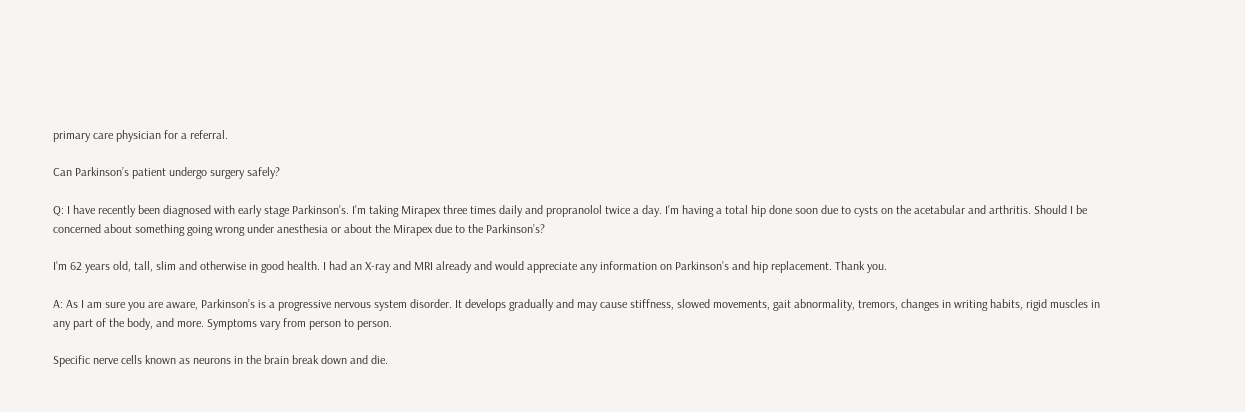primary care physician for a referral.

Can Parkinson’s patient undergo surgery safely?

Q: I have recently been diagnosed with early stage Parkinson’s. I’m taking Mirapex three times daily and propranolol twice a day. I’m having a total hip done soon due to cysts on the acetabular and arthritis. Should I be concerned about something going wrong under anesthesia or about the Mirapex due to the Parkinson’s?

I’m 62 years old, tall, slim and otherwise in good health. I had an X-ray and MRI already and would appreciate any information on Parkinson’s and hip replacement. Thank you.

A: As I am sure you are aware, Parkinson’s is a progressive nervous system disorder. It develops gradually and may cause stiffness, slowed movements, gait abnormality, tremors, changes in writing habits, rigid muscles in any part of the body, and more. Symptoms vary from person to person.

Specific nerve cells known as neurons in the brain break down and die.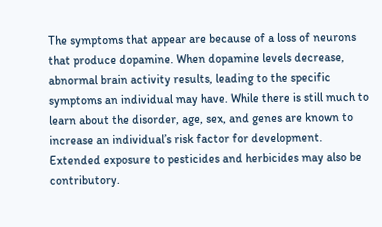The symptoms that appear are because of a loss of neurons that produce dopamine. When dopamine levels decrease, abnormal brain activity results, leading to the specific symptoms an individual may have. While there is still much to learn about the disorder, age, sex, and genes are known to increase an individual’s risk factor for development. Extended exposure to pesticides and herbicides may also be contributory.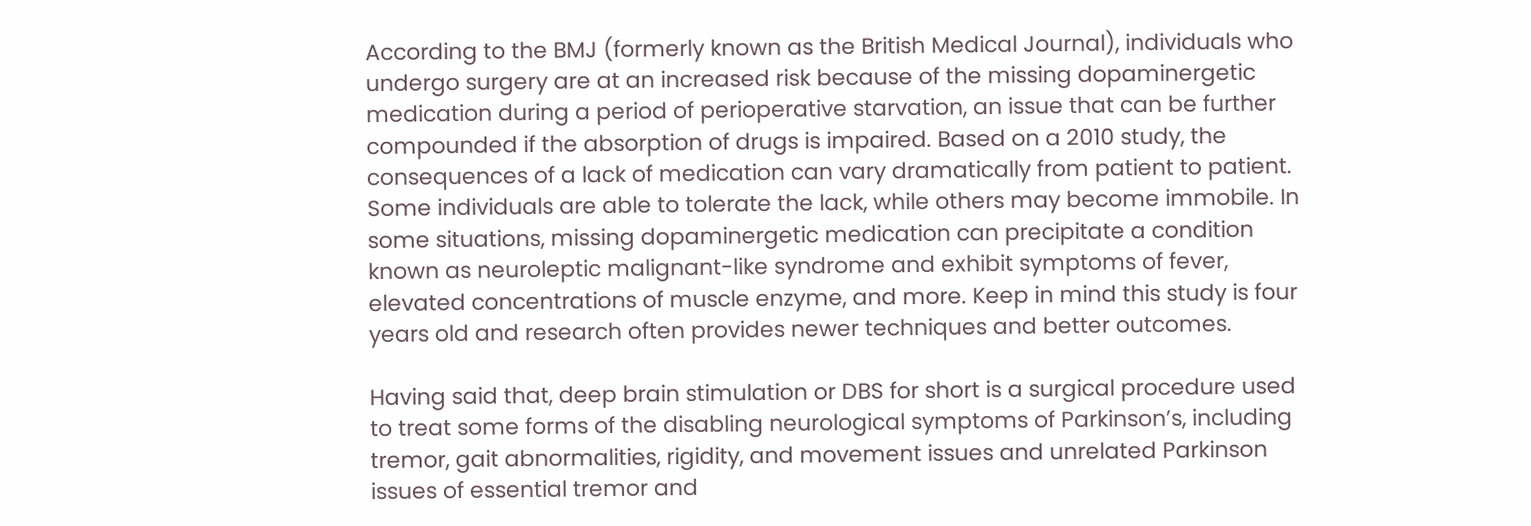According to the BMJ (formerly known as the British Medical Journal), individuals who undergo surgery are at an increased risk because of the missing dopaminergetic medication during a period of perioperative starvation, an issue that can be further compounded if the absorption of drugs is impaired. Based on a 2010 study, the consequences of a lack of medication can vary dramatically from patient to patient. Some individuals are able to tolerate the lack, while others may become immobile. In some situations, missing dopaminergetic medication can precipitate a condition known as neuroleptic malignant-like syndrome and exhibit symptoms of fever, elevated concentrations of muscle enzyme, and more. Keep in mind this study is four years old and research often provides newer techniques and better outcomes.

Having said that, deep brain stimulation or DBS for short is a surgical procedure used to treat some forms of the disabling neurological symptoms of Parkinson’s, including tremor, gait abnormalities, rigidity, and movement issues and unrelated Parkinson issues of essential tremor and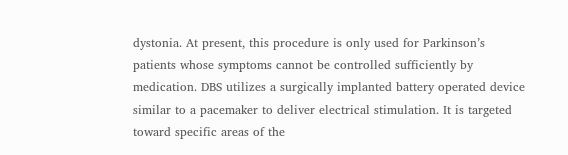dystonia. At present, this procedure is only used for Parkinson’s patients whose symptoms cannot be controlled sufficiently by medication. DBS utilizes a surgically implanted battery operated device similar to a pacemaker to deliver electrical stimulation. It is targeted toward specific areas of the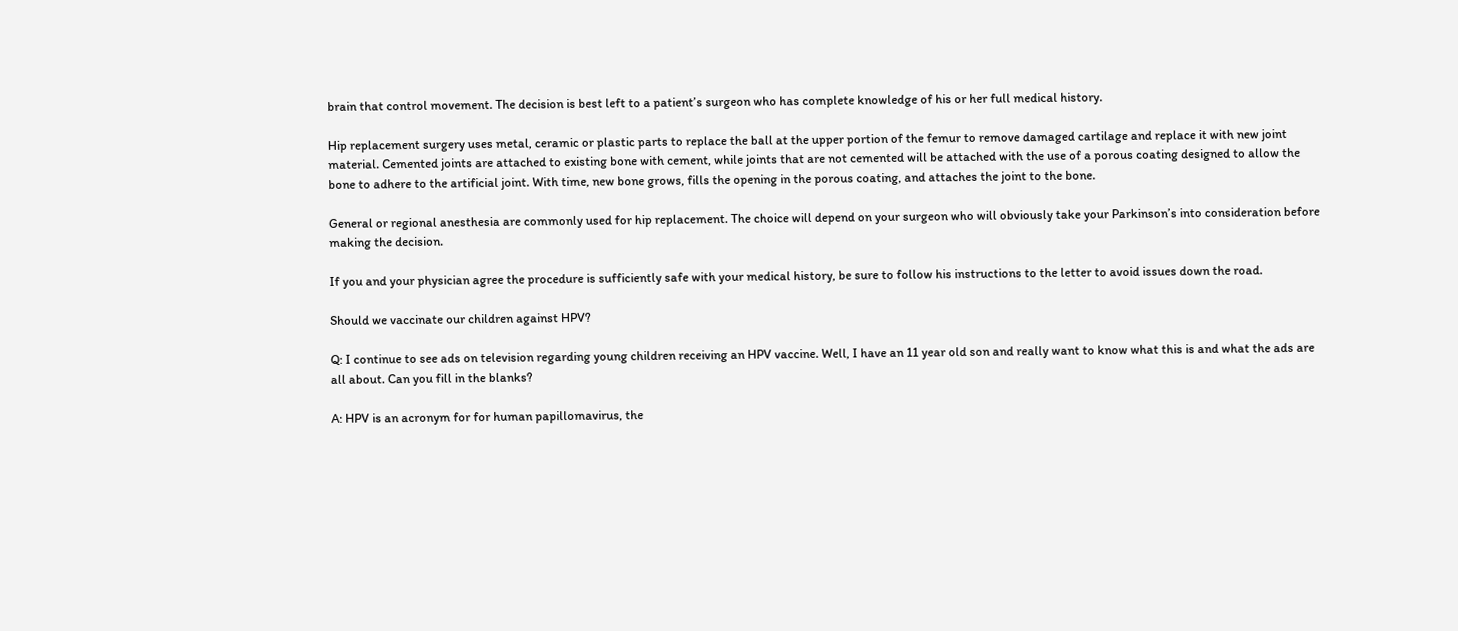brain that control movement. The decision is best left to a patient’s surgeon who has complete knowledge of his or her full medical history.

Hip replacement surgery uses metal, ceramic or plastic parts to replace the ball at the upper portion of the femur to remove damaged cartilage and replace it with new joint material. Cemented joints are attached to existing bone with cement, while joints that are not cemented will be attached with the use of a porous coating designed to allow the bone to adhere to the artificial joint. With time, new bone grows, fills the opening in the porous coating, and attaches the joint to the bone.

General or regional anesthesia are commonly used for hip replacement. The choice will depend on your surgeon who will obviously take your Parkinson’s into consideration before making the decision.

If you and your physician agree the procedure is sufficiently safe with your medical history, be sure to follow his instructions to the letter to avoid issues down the road.

Should we vaccinate our children against HPV?

Q: I continue to see ads on television regarding young children receiving an HPV vaccine. Well, I have an 11 year old son and really want to know what this is and what the ads are all about. Can you fill in the blanks?

A: HPV is an acronym for for human papillomavirus, the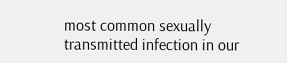most common sexually transmitted infection in our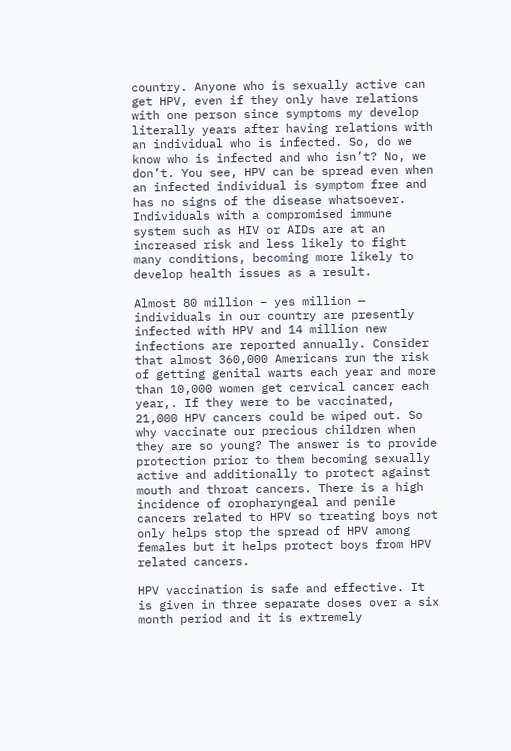country. Anyone who is sexually active can get HPV, even if they only have relations with one person since symptoms my develop literally years after having relations with an individual who is infected. So, do we know who is infected and who isn’t? No, we don’t. You see, HPV can be spread even when an infected individual is symptom free and has no signs of the disease whatsoever. Individuals with a compromised immune system such as HIV or AIDs are at an increased risk and less likely to fight many conditions, becoming more likely to develop health issues as a result.

Almost 80 million – yes million — individuals in our country are presently infected with HPV and 14 million new infections are reported annually. Consider that almost 360,000 Americans run the risk of getting genital warts each year and more than 10,000 women get cervical cancer each year,. If they were to be vaccinated, 21,000 HPV cancers could be wiped out. So why vaccinate our precious children when they are so young? The answer is to provide protection prior to them becoming sexually active and additionally to protect against mouth and throat cancers. There is a high incidence of oropharyngeal and penile cancers related to HPV so treating boys not only helps stop the spread of HPV among females but it helps protect boys from HPV related cancers.

HPV vaccination is safe and effective. It is given in three separate doses over a six month period and it is extremely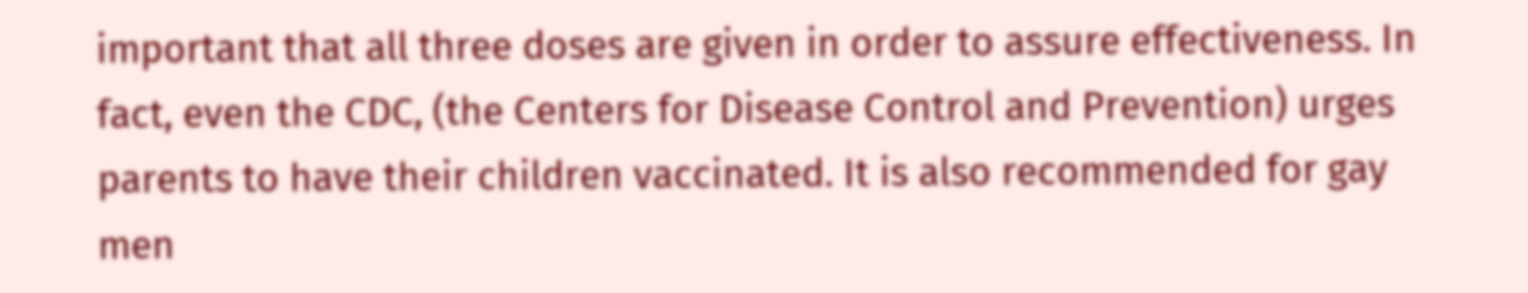important that all three doses are given in order to assure effectiveness. In fact, even the CDC, (the Centers for Disease Control and Prevention) urges parents to have their children vaccinated. It is also recommended for gay men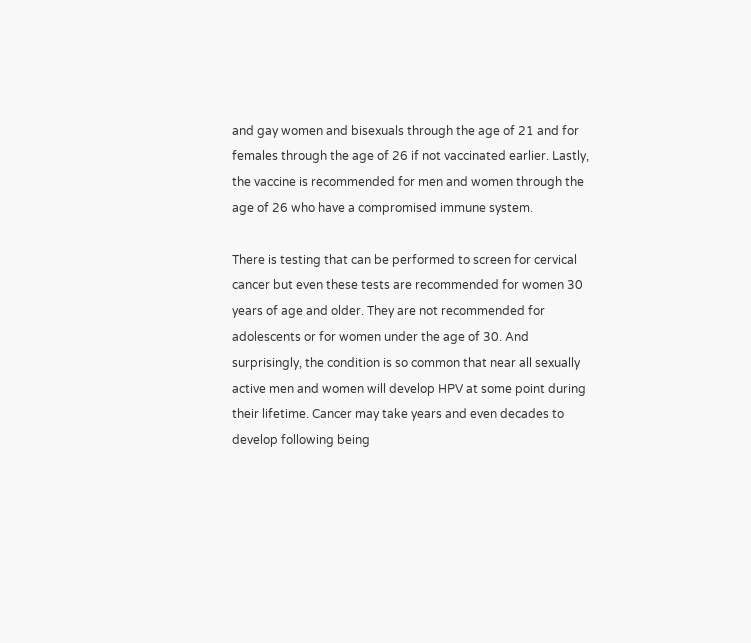and gay women and bisexuals through the age of 21 and for females through the age of 26 if not vaccinated earlier. Lastly, the vaccine is recommended for men and women through the age of 26 who have a compromised immune system.

There is testing that can be performed to screen for cervical cancer but even these tests are recommended for women 30 years of age and older. They are not recommended for adolescents or for women under the age of 30. And surprisingly, the condition is so common that near all sexually active men and women will develop HPV at some point during their lifetime. Cancer may take years and even decades to develop following being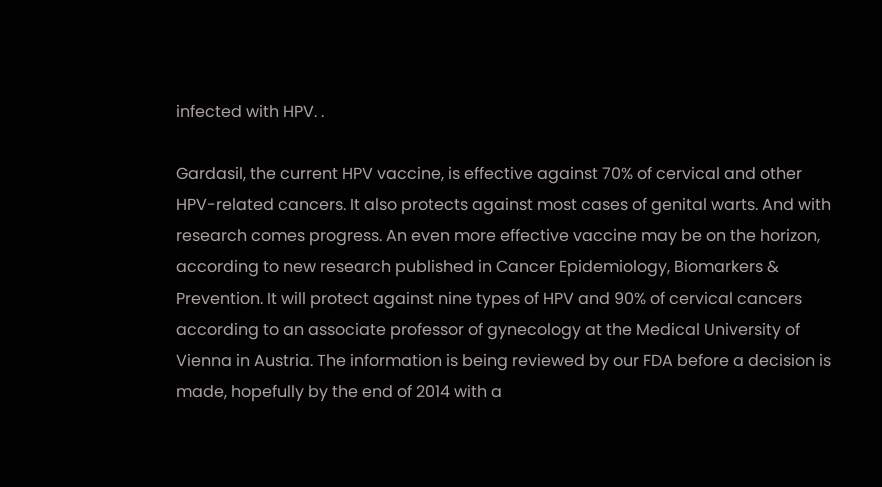infected with HPV. .

Gardasil, the current HPV vaccine, is effective against 70% of cervical and other HPV-related cancers. It also protects against most cases of genital warts. And with research comes progress. An even more effective vaccine may be on the horizon, according to new research published in Cancer Epidemiology, Biomarkers & Prevention. It will protect against nine types of HPV and 90% of cervical cancers according to an associate professor of gynecology at the Medical University of Vienna in Austria. The information is being reviewed by our FDA before a decision is made, hopefully by the end of 2014 with a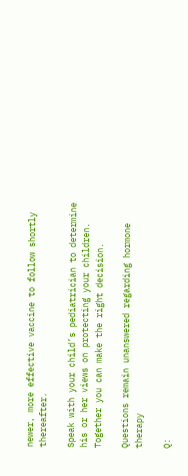newer, more effective vaccine to follow shortly thereafter.

Speak with your child’s pediatrician to determine his or her views on protecting your children. Together you can make the right decision.

Questions remain unanswered regarding hormone therapy

Q: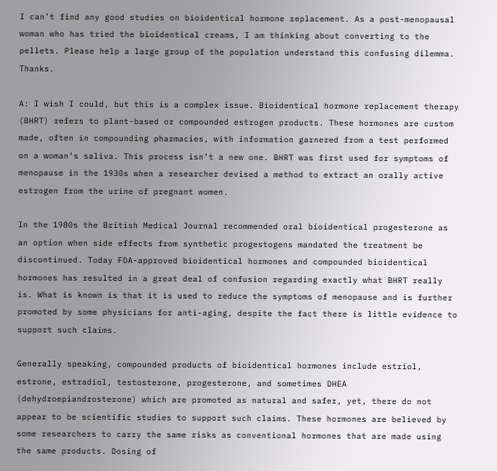I can’t find any good studies on bioidentical hormone replacement. As a post-menopausal woman who has tried the bioidentical creams, I am thinking about converting to the pellets. Please help a large group of the population understand this confusing dilemma. Thanks.

A: I wish I could, but this is a complex issue. Bioidentical hormone replacement therapy (BHRT) refers to plant-based or compounded estrogen products. These hormones are custom made, often in compounding pharmacies, with information garnered from a test performed on a woman’s saliva. This process isn’t a new one. BHRT was first used for symptoms of menopause in the 1930s when a researcher devised a method to extract an orally active estrogen from the urine of pregnant women.

In the 1980s the British Medical Journal recommended oral bioidentical progesterone as an option when side effects from synthetic progestogens mandated the treatment be discontinued. Today FDA-approved bioidentical hormones and compounded bioidentical hormones has resulted in a great deal of confusion regarding exactly what BHRT really is. What is known is that it is used to reduce the symptoms of menopause and is further promoted by some physicians for anti-aging, despite the fact there is little evidence to support such claims.

Generally speaking, compounded products of bioidentical hormones include estriol, estrone, estradiol, testosterone, progesterone, and sometimes DHEA (dehydroepiandrosterone) which are promoted as natural and safer, yet, there do not appear to be scientific studies to support such claims. These hormones are believed by some researchers to carry the same risks as conventional hormones that are made using the same products. Dosing of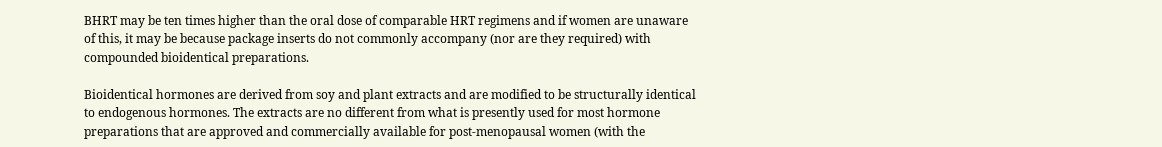BHRT may be ten times higher than the oral dose of comparable HRT regimens and if women are unaware of this, it may be because package inserts do not commonly accompany (nor are they required) with compounded bioidentical preparations.

Bioidentical hormones are derived from soy and plant extracts and are modified to be structurally identical to endogenous hormones. The extracts are no different from what is presently used for most hormone preparations that are approved and commercially available for post-menopausal women (with the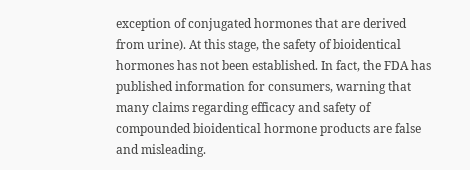exception of conjugated hormones that are derived from urine). At this stage, the safety of bioidentical hormones has not been established. In fact, the FDA has published information for consumers, warning that many claims regarding efficacy and safety of compounded bioidentical hormone products are false and misleading.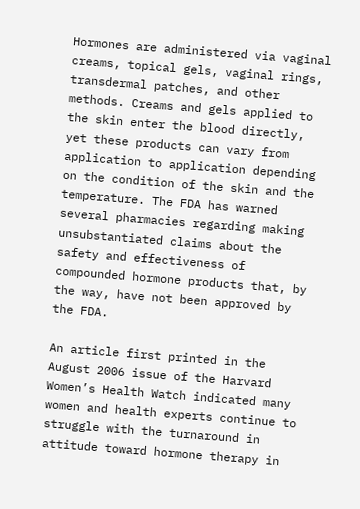Hormones are administered via vaginal creams, topical gels, vaginal rings, transdermal patches, and other methods. Creams and gels applied to the skin enter the blood directly, yet these products can vary from application to application depending on the condition of the skin and the temperature. The FDA has warned several pharmacies regarding making unsubstantiated claims about the safety and effectiveness of compounded hormone products that, by the way, have not been approved by the FDA.

An article first printed in the August 2006 issue of the Harvard Women’s Health Watch indicated many women and health experts continue to struggle with the turnaround in attitude toward hormone therapy in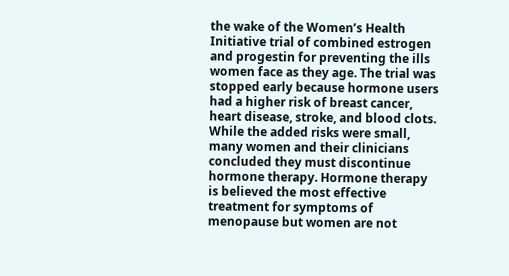the wake of the Women’s Health Initiative trial of combined estrogen and progestin for preventing the ills women face as they age. The trial was stopped early because hormone users had a higher risk of breast cancer, heart disease, stroke, and blood clots. While the added risks were small, many women and their clinicians concluded they must discontinue hormone therapy. Hormone therapy is believed the most effective treatment for symptoms of menopause but women are not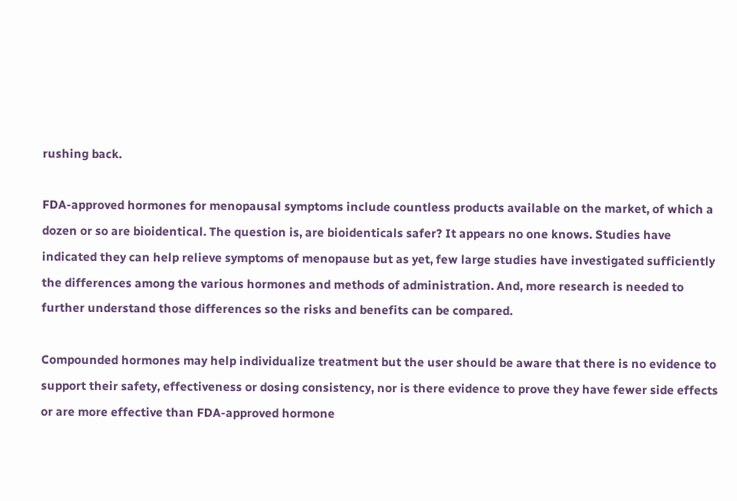rushing back.

FDA-approved hormones for menopausal symptoms include countless products available on the market, of which a dozen or so are bioidentical. The question is, are bioidenticals safer? It appears no one knows. Studies have indicated they can help relieve symptoms of menopause but as yet, few large studies have investigated sufficiently the differences among the various hormones and methods of administration. And, more research is needed to further understand those differences so the risks and benefits can be compared.

Compounded hormones may help individualize treatment but the user should be aware that there is no evidence to support their safety, effectiveness or dosing consistency, nor is there evidence to prove they have fewer side effects or are more effective than FDA-approved hormone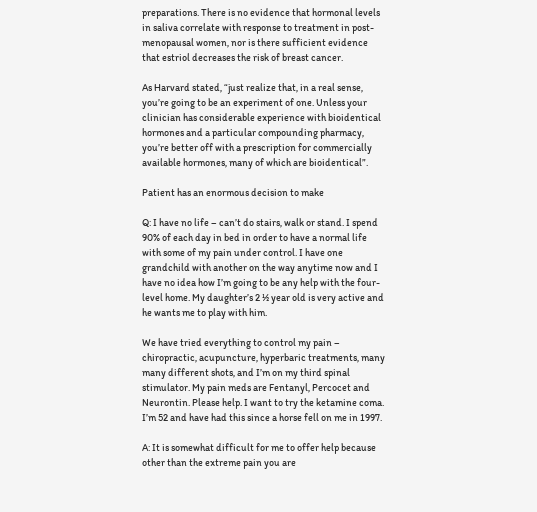preparations. There is no evidence that hormonal levels in saliva correlate with response to treatment in post-menopausal women, nor is there sufficient evidence that estriol decreases the risk of breast cancer.

As Harvard stated, “just realize that, in a real sense, you’re going to be an experiment of one. Unless your clinician has considerable experience with bioidentical hormones and a particular compounding pharmacy, you’re better off with a prescription for commercially available hormones, many of which are bioidentical”.

Patient has an enormous decision to make

Q: I have no life – can’t do stairs, walk or stand. I spend 90% of each day in bed in order to have a normal life with some of my pain under control. I have one grandchild with another on the way anytime now and I have no idea how I’m going to be any help with the four-level home. My daughter’s 2 ½ year old is very active and he wants me to play with him.

We have tried everything to control my pain – chiropractic, acupuncture, hyperbaric treatments, many many different shots, and I’m on my third spinal stimulator. My pain meds are Fentanyl, Percocet and Neurontin. Please help. I want to try the ketamine coma. I’m 52 and have had this since a horse fell on me in 1997.

A: It is somewhat difficult for me to offer help because other than the extreme pain you are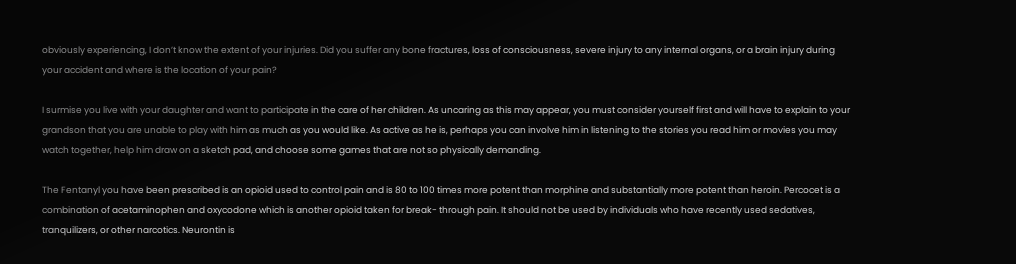obviously experiencing, I don’t know the extent of your injuries. Did you suffer any bone fractures, loss of consciousness, severe injury to any internal organs, or a brain injury during your accident and where is the location of your pain?

I surmise you live with your daughter and want to participate in the care of her children. As uncaring as this may appear, you must consider yourself first and will have to explain to your grandson that you are unable to play with him as much as you would like. As active as he is, perhaps you can involve him in listening to the stories you read him or movies you may watch together, help him draw on a sketch pad, and choose some games that are not so physically demanding.

The Fentanyl you have been prescribed is an opioid used to control pain and is 80 to 100 times more potent than morphine and substantially more potent than heroin. Percocet is a combination of acetaminophen and oxycodone which is another opioid taken for break- through pain. It should not be used by individuals who have recently used sedatives, tranquilizers, or other narcotics. Neurontin is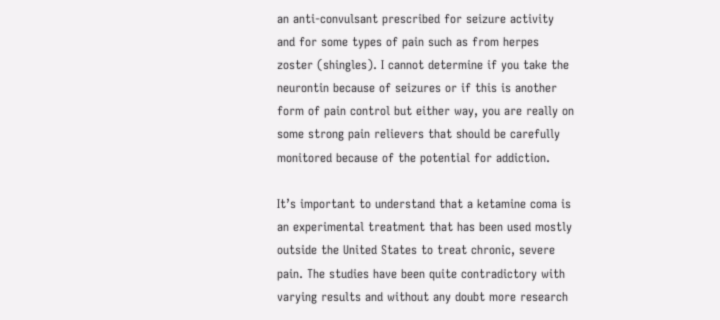an anti-convulsant prescribed for seizure activity and for some types of pain such as from herpes zoster (shingles). I cannot determine if you take the neurontin because of seizures or if this is another form of pain control but either way, you are really on some strong pain relievers that should be carefully monitored because of the potential for addiction.

It’s important to understand that a ketamine coma is an experimental treatment that has been used mostly outside the United States to treat chronic, severe pain. The studies have been quite contradictory with varying results and without any doubt more research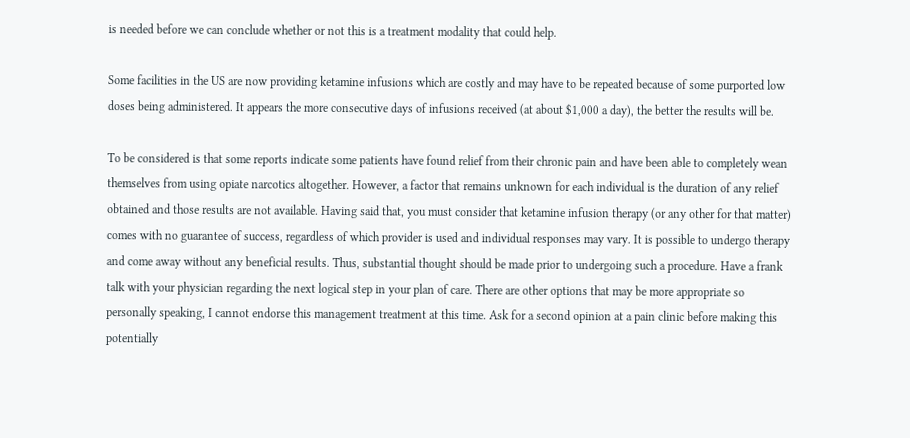is needed before we can conclude whether or not this is a treatment modality that could help.

Some facilities in the US are now providing ketamine infusions which are costly and may have to be repeated because of some purported low doses being administered. It appears the more consecutive days of infusions received (at about $1,000 a day), the better the results will be.

To be considered is that some reports indicate some patients have found relief from their chronic pain and have been able to completely wean themselves from using opiate narcotics altogether. However, a factor that remains unknown for each individual is the duration of any relief obtained and those results are not available. Having said that, you must consider that ketamine infusion therapy (or any other for that matter) comes with no guarantee of success, regardless of which provider is used and individual responses may vary. It is possible to undergo therapy and come away without any beneficial results. Thus, substantial thought should be made prior to undergoing such a procedure. Have a frank talk with your physician regarding the next logical step in your plan of care. There are other options that may be more appropriate so personally speaking, I cannot endorse this management treatment at this time. Ask for a second opinion at a pain clinic before making this potentially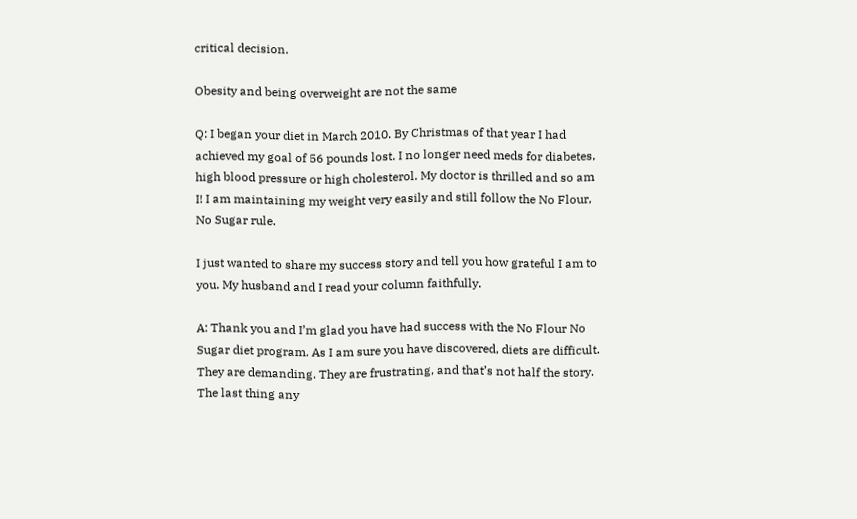critical decision.

Obesity and being overweight are not the same

Q: I began your diet in March 2010. By Christmas of that year I had achieved my goal of 56 pounds lost. I no longer need meds for diabetes, high blood pressure or high cholesterol. My doctor is thrilled and so am I! I am maintaining my weight very easily and still follow the No Flour, No Sugar rule.

I just wanted to share my success story and tell you how grateful I am to you. My husband and I read your column faithfully.

A: Thank you and I’m glad you have had success with the No Flour No Sugar diet program. As I am sure you have discovered, diets are difficult. They are demanding. They are frustrating, and that’s not half the story. The last thing any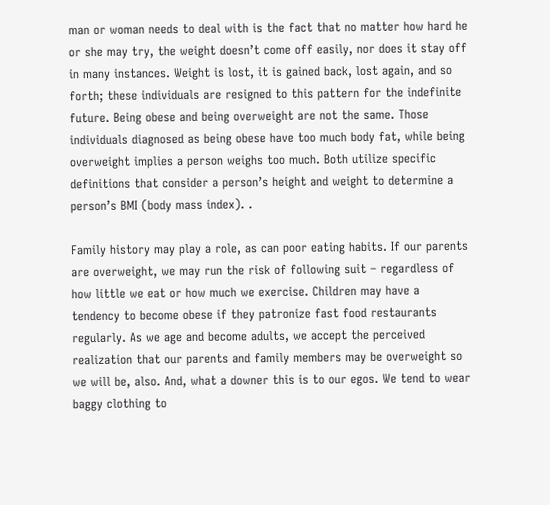man or woman needs to deal with is the fact that no matter how hard he or she may try, the weight doesn’t come off easily, nor does it stay off in many instances. Weight is lost, it is gained back, lost again, and so forth; these individuals are resigned to this pattern for the indefinite future. Being obese and being overweight are not the same. Those individuals diagnosed as being obese have too much body fat, while being overweight implies a person weighs too much. Both utilize specific definitions that consider a person’s height and weight to determine a person’s BMI (body mass index). .

Family history may play a role, as can poor eating habits. If our parents are overweight, we may run the risk of following suit – regardless of how little we eat or how much we exercise. Children may have a tendency to become obese if they patronize fast food restaurants regularly. As we age and become adults, we accept the perceived realization that our parents and family members may be overweight so we will be, also. And, what a downer this is to our egos. We tend to wear baggy clothing to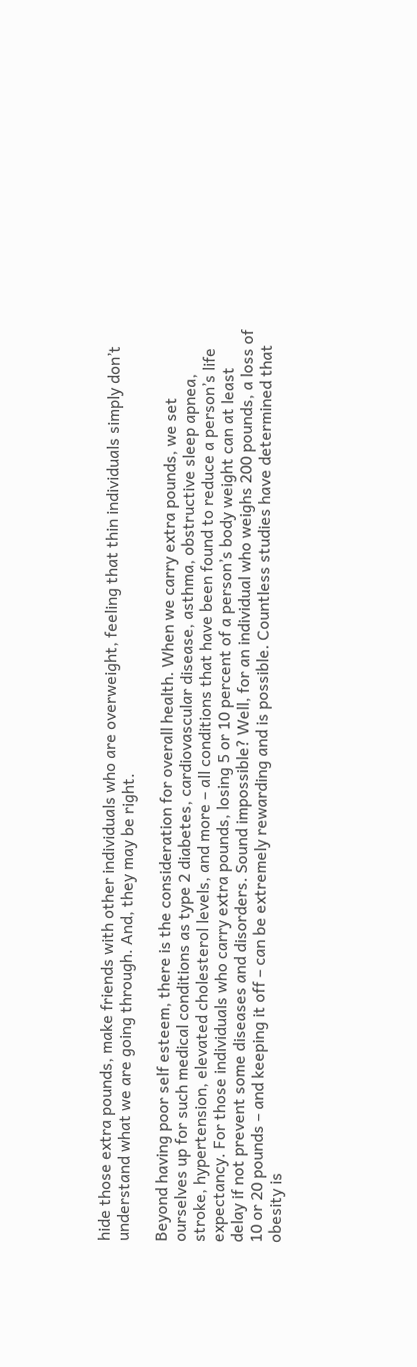hide those extra pounds, make friends with other individuals who are overweight, feeling that thin individuals simply don’t understand what we are going through. And, they may be right.

Beyond having poor self esteem, there is the consideration for overall health. When we carry extra pounds, we set ourselves up for such medical conditions as type 2 diabetes, cardiovascular disease, asthma, obstructive sleep apnea, stroke, hypertension, elevated cholesterol levels, and more – all conditions that have been found to reduce a person’s life expectancy. For those individuals who carry extra pounds, losing 5 or 10 percent of a person’s body weight can at least delay if not prevent some diseases and disorders. Sound impossible? Well, for an individual who weighs 200 pounds, a loss of 10 or 20 pounds – and keeping it off – can be extremely rewarding and is possible. Countless studies have determined that obesity is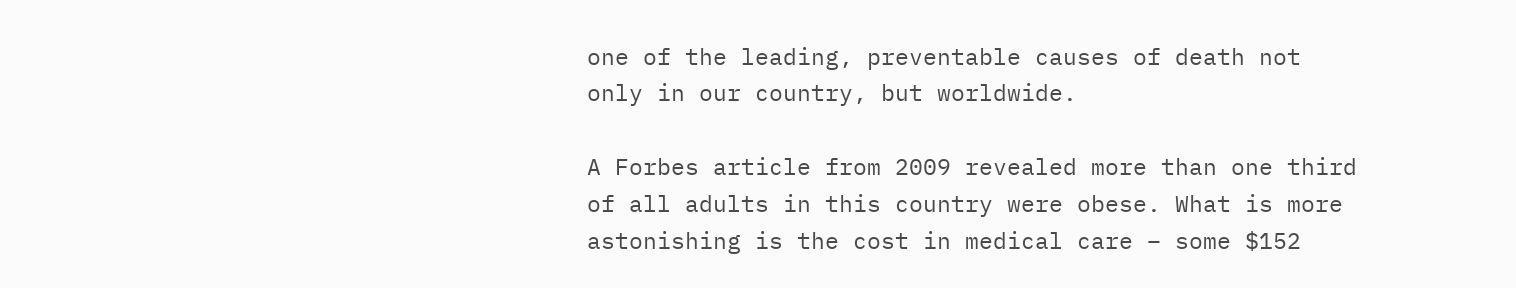one of the leading, preventable causes of death not only in our country, but worldwide.

A Forbes article from 2009 revealed more than one third of all adults in this country were obese. What is more astonishing is the cost in medical care – some $152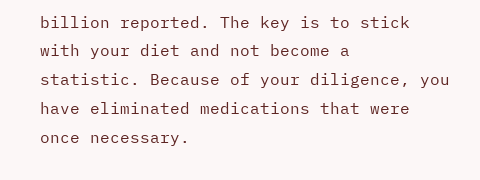billion reported. The key is to stick with your diet and not become a statistic. Because of your diligence, you have eliminated medications that were once necessary.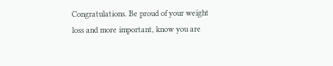Congratulations. Be proud of your weight loss and more important, know you are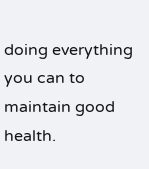doing everything you can to maintain good health.